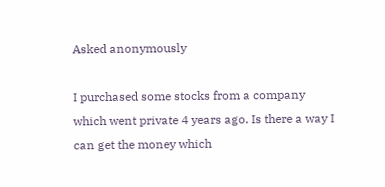Asked anonymously

I purchased some stocks from a company which went private 4 years ago. Is there a way I can get the money which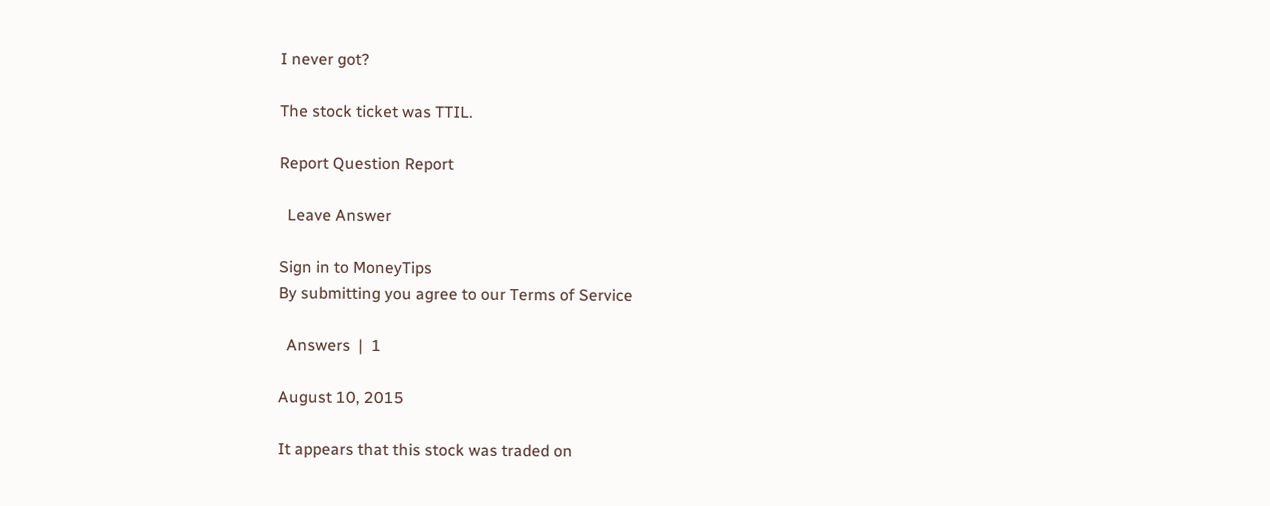I never got?

The stock ticket was TTIL.

Report Question Report

  Leave Answer

Sign in to MoneyTips
By submitting you agree to our Terms of Service

  Answers  |  1

August 10, 2015

It appears that this stock was traded on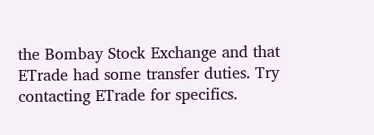the Bombay Stock Exchange and that ETrade had some transfer duties. Try contacting ETrade for specifics.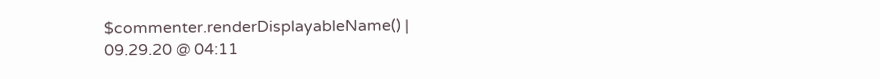$commenter.renderDisplayableName() | 09.29.20 @ 04:11